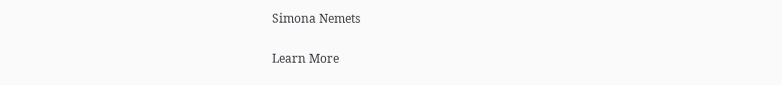Simona Nemets

Learn More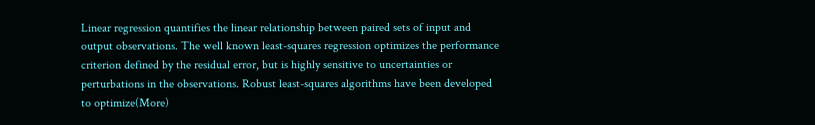Linear regression quantifies the linear relationship between paired sets of input and output observations. The well known least-squares regression optimizes the performance criterion defined by the residual error, but is highly sensitive to uncertainties or perturbations in the observations. Robust least-squares algorithms have been developed to optimize(More)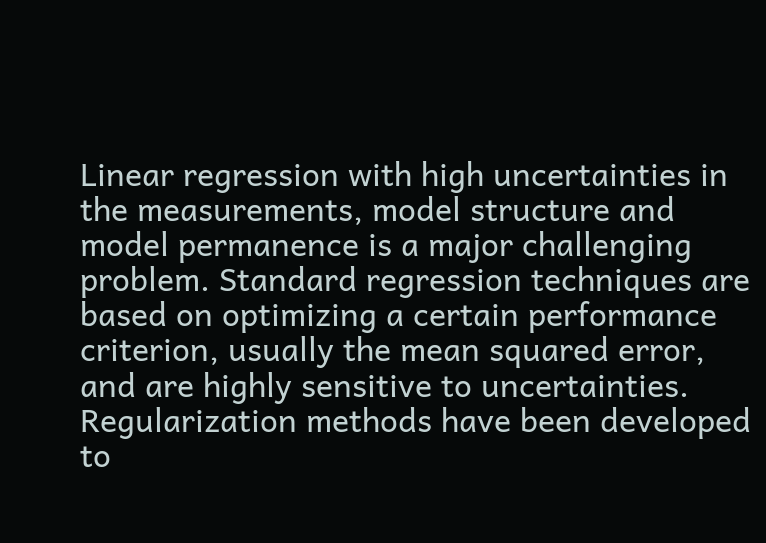Linear regression with high uncertainties in the measurements, model structure and model permanence is a major challenging problem. Standard regression techniques are based on optimizing a certain performance criterion, usually the mean squared error, and are highly sensitive to uncertainties. Regularization methods have been developed to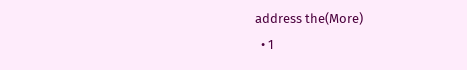address the(More)
  • 1